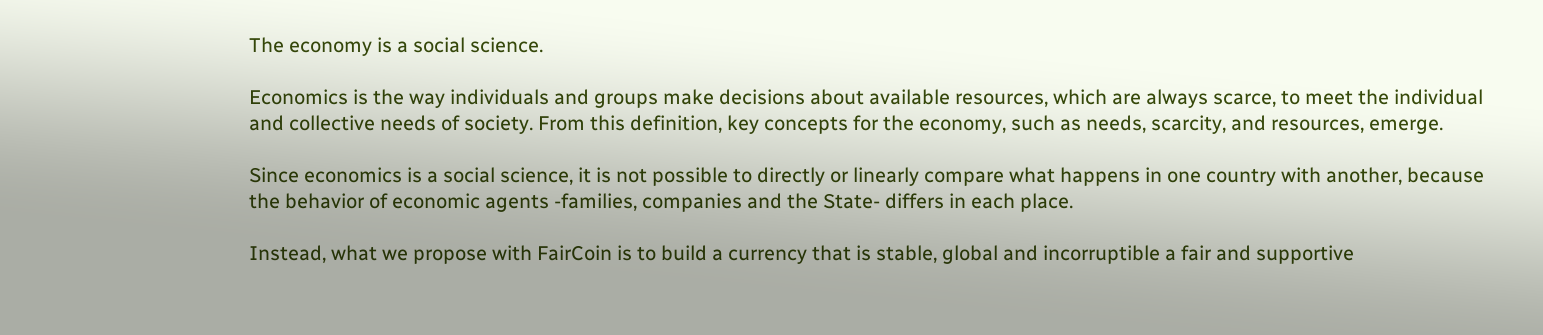The economy is a social science.

Economics is the way individuals and groups make decisions about available resources, which are always scarce, to meet the individual and collective needs of society. From this definition, key concepts for the economy, such as needs, scarcity, and resources, emerge.

Since economics is a social science, it is not possible to directly or linearly compare what happens in one country with another, because the behavior of economic agents -families, companies and the State- differs in each place.

Instead, what we propose with FairCoin is to build a currency that is stable, global and incorruptible a fair and supportive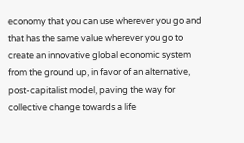economy that you can use wherever you go and that has the same value wherever you go to create an innovative global economic system from the ground up, in favor of an alternative, post-capitalist model, paving the way for collective change towards a life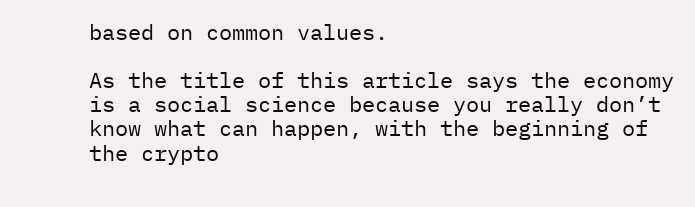based on common values.

As the title of this article says the economy is a social science because you really don’t know what can happen, with the beginning of the crypto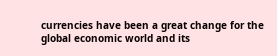currencies have been a great change for the global economic world and its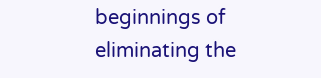beginnings of eliminating the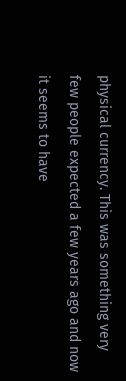physical currency. This was something very few people expected a few years ago and now it seems to have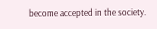become accepted in the society.